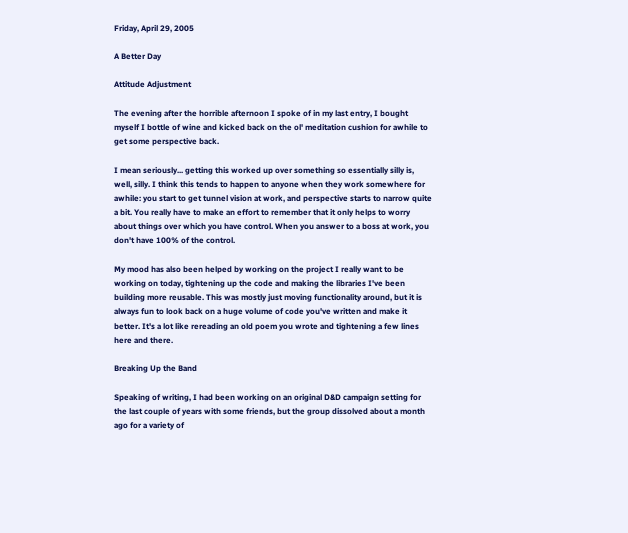Friday, April 29, 2005

A Better Day

Attitude Adjustment

The evening after the horrible afternoon I spoke of in my last entry, I bought myself I bottle of wine and kicked back on the ol' meditation cushion for awhile to get some perspective back.

I mean seriously... getting this worked up over something so essentially silly is, well, silly. I think this tends to happen to anyone when they work somewhere for awhile: you start to get tunnel vision at work, and perspective starts to narrow quite a bit. You really have to make an effort to remember that it only helps to worry about things over which you have control. When you answer to a boss at work, you don't have 100% of the control.

My mood has also been helped by working on the project I really want to be working on today, tightening up the code and making the libraries I've been building more reusable. This was mostly just moving functionality around, but it is always fun to look back on a huge volume of code you've written and make it better. It's a lot like rereading an old poem you wrote and tightening a few lines here and there.

Breaking Up the Band

Speaking of writing, I had been working on an original D&D campaign setting for the last couple of years with some friends, but the group dissolved about a month ago for a variety of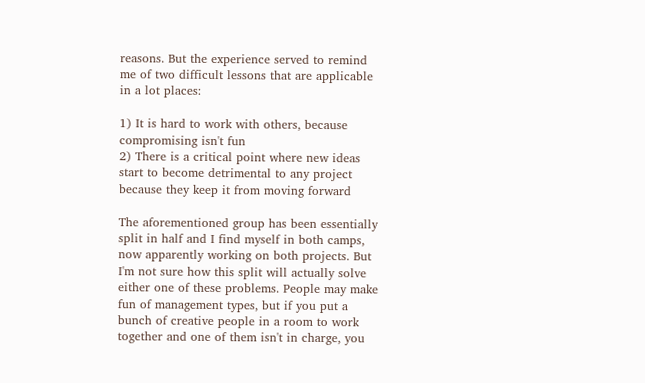reasons. But the experience served to remind me of two difficult lessons that are applicable in a lot places:

1) It is hard to work with others, because compromising isn't fun
2) There is a critical point where new ideas start to become detrimental to any project because they keep it from moving forward

The aforementioned group has been essentially split in half and I find myself in both camps, now apparently working on both projects. But I'm not sure how this split will actually solve either one of these problems. People may make fun of management types, but if you put a bunch of creative people in a room to work together and one of them isn't in charge, you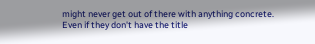might never get out of there with anything concrete. Even if they don't have the title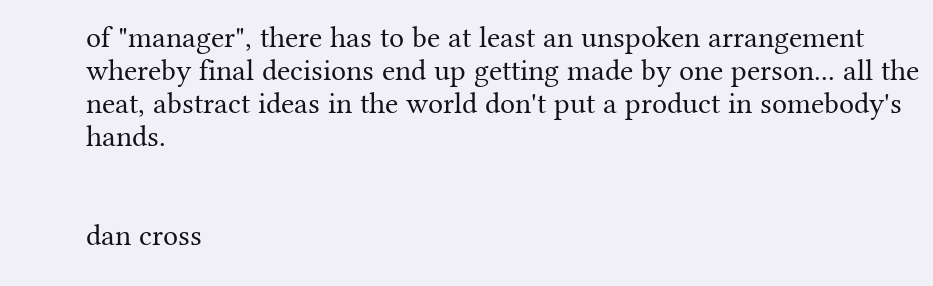of "manager", there has to be at least an unspoken arrangement whereby final decisions end up getting made by one person... all the neat, abstract ideas in the world don't put a product in somebody's hands.


dan cross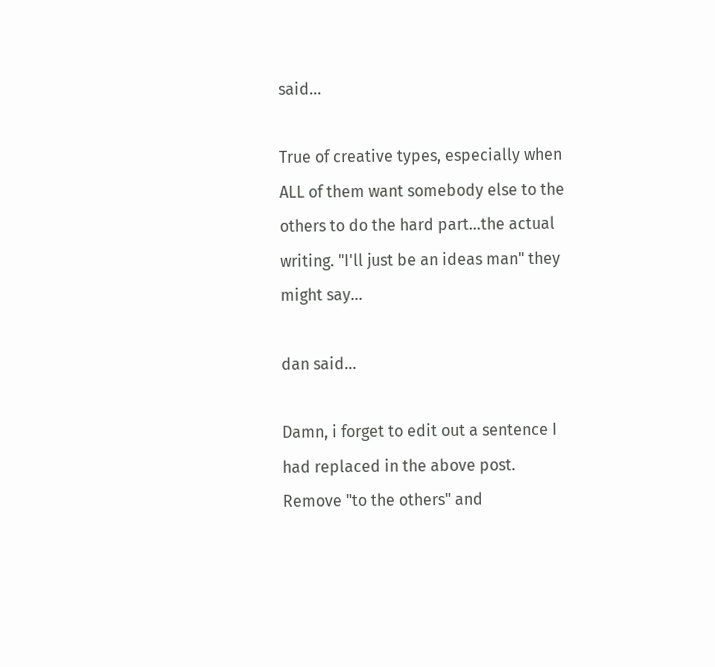said...

True of creative types, especially when ALL of them want somebody else to the others to do the hard part...the actual writing. "I'll just be an ideas man" they might say...

dan said...

Damn, i forget to edit out a sentence I had replaced in the above post. Remove "to the others" and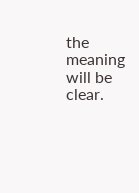the meaning will be clear.